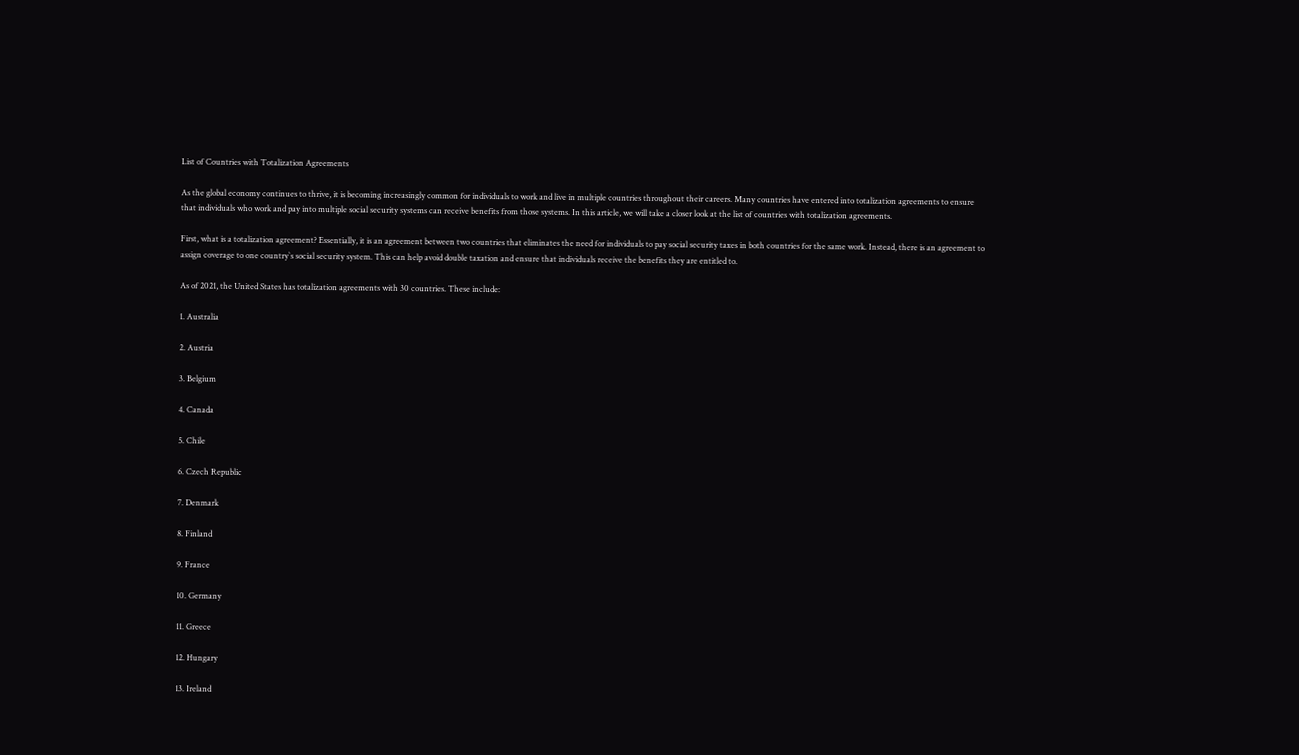List of Countries with Totalization Agreements

As the global economy continues to thrive, it is becoming increasingly common for individuals to work and live in multiple countries throughout their careers. Many countries have entered into totalization agreements to ensure that individuals who work and pay into multiple social security systems can receive benefits from those systems. In this article, we will take a closer look at the list of countries with totalization agreements.

First, what is a totalization agreement? Essentially, it is an agreement between two countries that eliminates the need for individuals to pay social security taxes in both countries for the same work. Instead, there is an agreement to assign coverage to one country`s social security system. This can help avoid double taxation and ensure that individuals receive the benefits they are entitled to.

As of 2021, the United States has totalization agreements with 30 countries. These include:

1. Australia

2. Austria

3. Belgium

4. Canada

5. Chile

6. Czech Republic

7. Denmark

8. Finland

9. France

10. Germany

11. Greece

12. Hungary

13. Ireland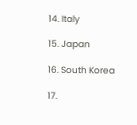14. Italy

15. Japan

16. South Korea

17.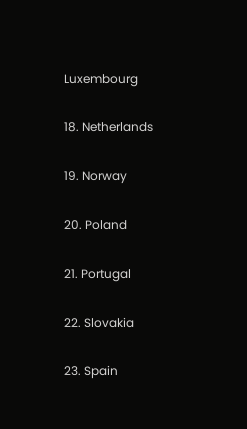Luxembourg

18. Netherlands

19. Norway

20. Poland

21. Portugal

22. Slovakia

23. Spain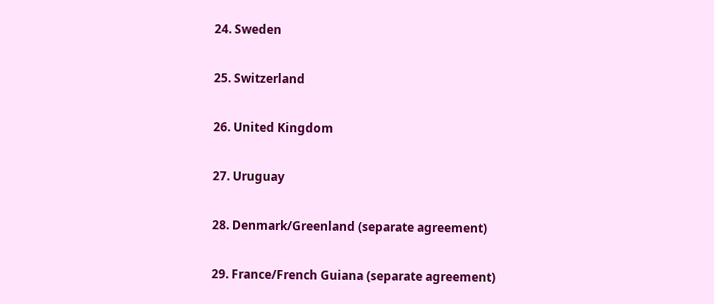24. Sweden

25. Switzerland

26. United Kingdom

27. Uruguay

28. Denmark/Greenland (separate agreement)

29. France/French Guiana (separate agreement)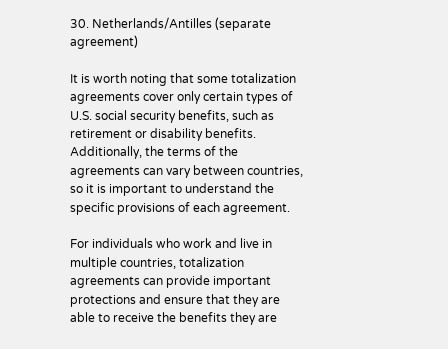30. Netherlands/Antilles (separate agreement)

It is worth noting that some totalization agreements cover only certain types of U.S. social security benefits, such as retirement or disability benefits. Additionally, the terms of the agreements can vary between countries, so it is important to understand the specific provisions of each agreement.

For individuals who work and live in multiple countries, totalization agreements can provide important protections and ensure that they are able to receive the benefits they are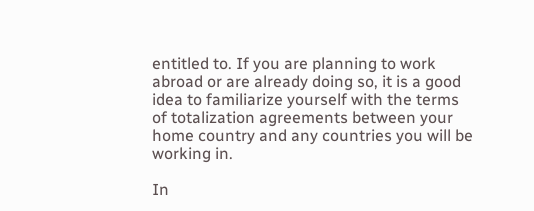entitled to. If you are planning to work abroad or are already doing so, it is a good idea to familiarize yourself with the terms of totalization agreements between your home country and any countries you will be working in.

In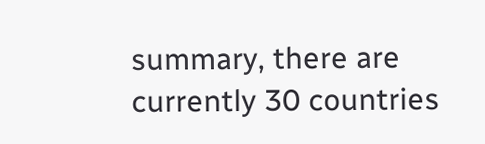summary, there are currently 30 countries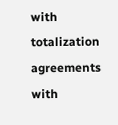with totalization agreements with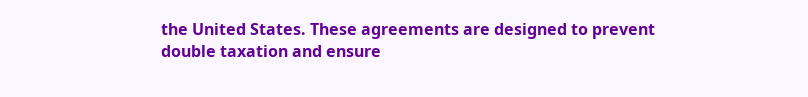the United States. These agreements are designed to prevent double taxation and ensure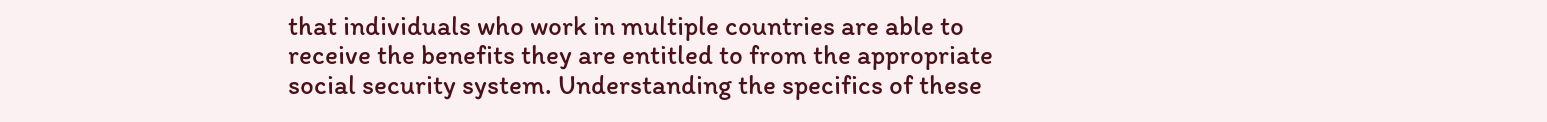that individuals who work in multiple countries are able to receive the benefits they are entitled to from the appropriate social security system. Understanding the specifics of these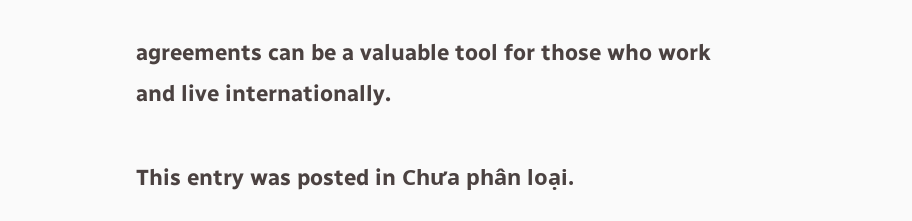agreements can be a valuable tool for those who work and live internationally.

This entry was posted in Chưa phân loại.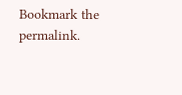Bookmark the permalink.